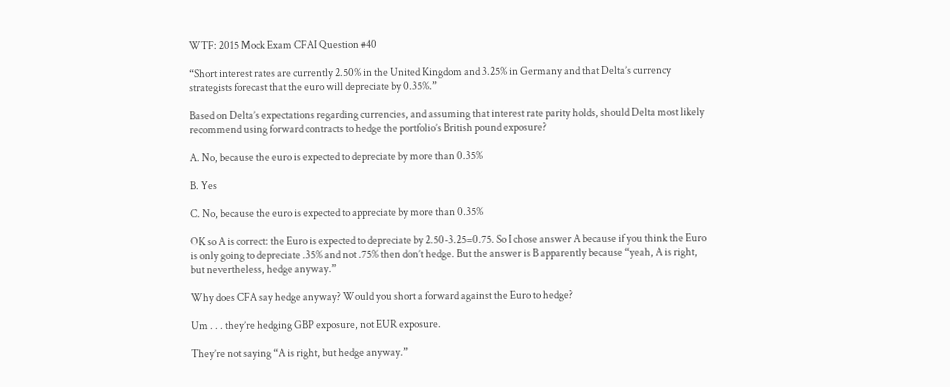WTF: 2015 Mock Exam CFAI Question #40

“Short interest rates are currently 2.50% in the United Kingdom and 3.25% in Germany and that Delta’s currency strategists forecast that the euro will depreciate by 0.35%.”

Based on Delta’s expectations regarding currencies, and assuming that interest rate parity holds, should Delta most likely recommend using forward contracts to hedge the portfolio’s British pound exposure?

A. No, because the euro is expected to depreciate by more than 0.35%

B. Yes

C. No, because the euro is expected to appreciate by more than 0.35%

OK so A is correct: the Euro is expected to depreciate by 2.50-3.25=0.75. So I chose answer A because if you think the Euro is only going to depreciate .35% and not .75% then don’t hedge. But the answer is B apparently because “yeah, A is right, but nevertheless, hedge anyway.”

Why does CFA say hedge anyway? Would you short a forward against the Euro to hedge?

Um . . . they’re hedging GBP exposure, not EUR exposure.

They’re not saying “A is right, but hedge anyway.”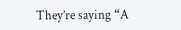They’re saying “A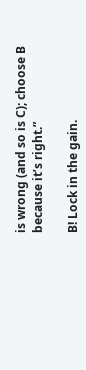is wrong (and so is C); choose B because it’s right.”

B! Lock in the gain.